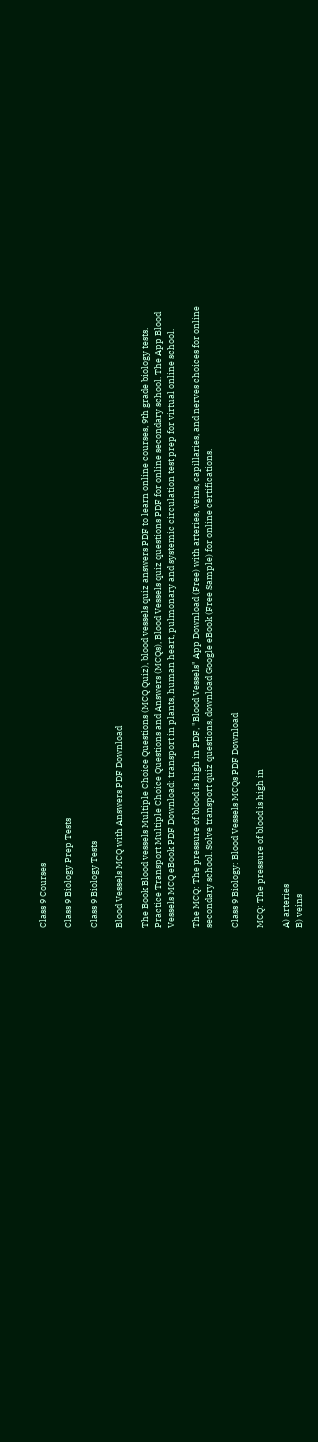Class 9 Courses

Class 9 Biology Prep Tests

Class 9 Biology Tests

Blood Vessels MCQ with Answers PDF Download

The Book Blood vessels Multiple Choice Questions (MCQ Quiz), blood vessels quiz answers PDF to learn online courses, 9th grade biology tests. Practice Transport Multiple Choice Questions and Answers (MCQs), Blood Vessels quiz questions PDF for online secondary school. The App Blood Vessels MCQ eBook PDF Download: transport in plants, human heart, pulmonary and systemic circulation test prep for virtual online school.

The MCQ: The pressure of blood is high in PDF, "Blood Vessels" App Download (Free) with arteries, veins, capillaries, and nerves choices for online secondary school. Solve transport quiz questions, download Google eBook (Free Sample) for online certifications.

Class 9 Biology: Blood Vessels MCQs PDF Download

MCQ: The pressure of blood is high in

A) arteries
B) veins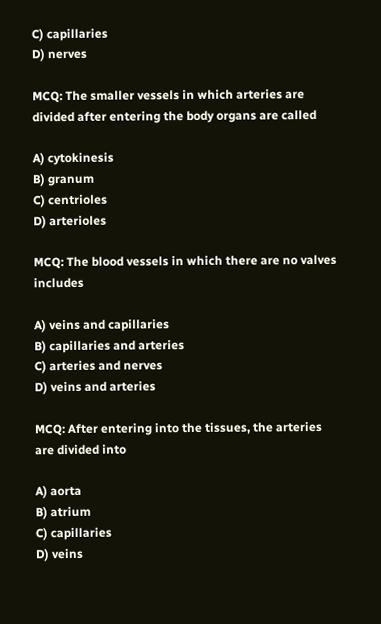C) capillaries
D) nerves

MCQ: The smaller vessels in which arteries are divided after entering the body organs are called

A) cytokinesis
B) granum
C) centrioles
D) arterioles

MCQ: The blood vessels in which there are no valves includes

A) veins and capillaries
B) capillaries and arteries
C) arteries and nerves
D) veins and arteries

MCQ: After entering into the tissues, the arteries are divided into

A) aorta
B) atrium
C) capillaries
D) veins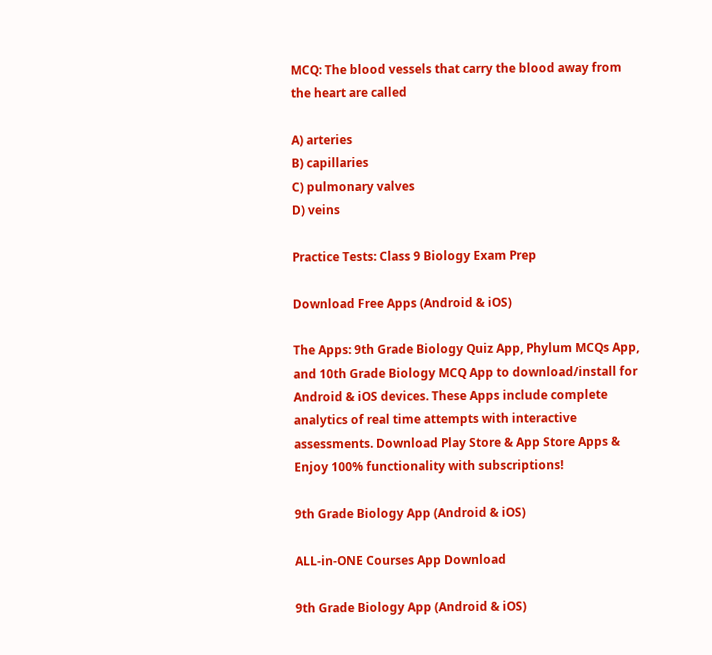MCQ: The blood vessels that carry the blood away from the heart are called

A) arteries
B) capillaries
C) pulmonary valves
D) veins

Practice Tests: Class 9 Biology Exam Prep

Download Free Apps (Android & iOS)

The Apps: 9th Grade Biology Quiz App, Phylum MCQs App, and 10th Grade Biology MCQ App to download/install for Android & iOS devices. These Apps include complete analytics of real time attempts with interactive assessments. Download Play Store & App Store Apps & Enjoy 100% functionality with subscriptions!

9th Grade Biology App (Android & iOS)

ALL-in-ONE Courses App Download

9th Grade Biology App (Android & iOS)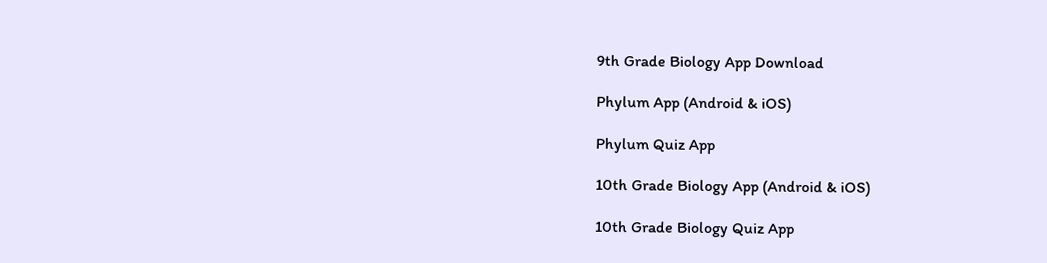9th Grade Biology App Download

Phylum App (Android & iOS)

Phylum Quiz App

10th Grade Biology App (Android & iOS)

10th Grade Biology Quiz App